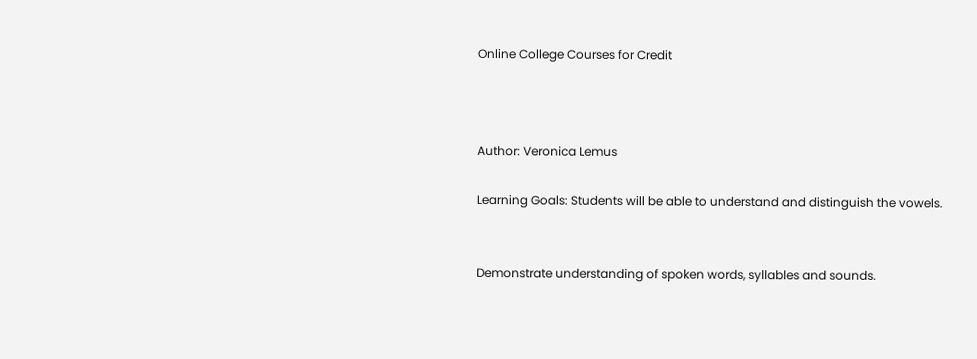Online College Courses for Credit



Author: Veronica Lemus

Learning Goals: Students will be able to understand and distinguish the vowels.


Demonstrate understanding of spoken words, syllables and sounds.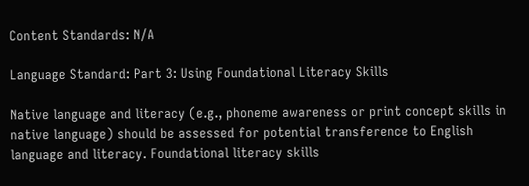Content Standards: N/A

Language Standard: Part 3: Using Foundational Literacy Skills

Native language and literacy (e.g., phoneme awareness or print concept skills in native language) should be assessed for potential transference to English language and literacy. Foundational literacy skills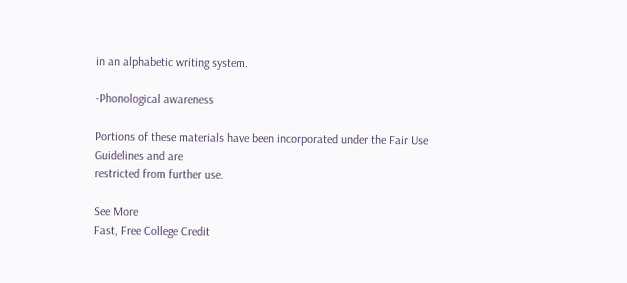in an alphabetic writing system.

-Phonological awareness

Portions of these materials have been incorporated under the Fair Use Guidelines and are
restricted from further use.

See More
Fast, Free College Credit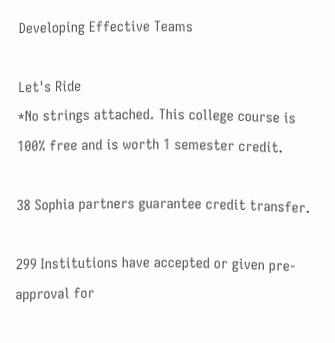Developing Effective Teams

Let's Ride
*No strings attached. This college course is 100% free and is worth 1 semester credit.

38 Sophia partners guarantee credit transfer.

299 Institutions have accepted or given pre-approval for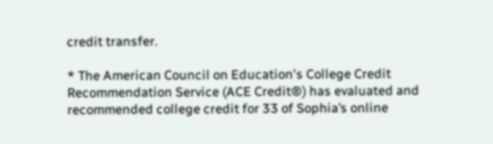credit transfer.

* The American Council on Education's College Credit Recommendation Service (ACE Credit®) has evaluated and recommended college credit for 33 of Sophia’s online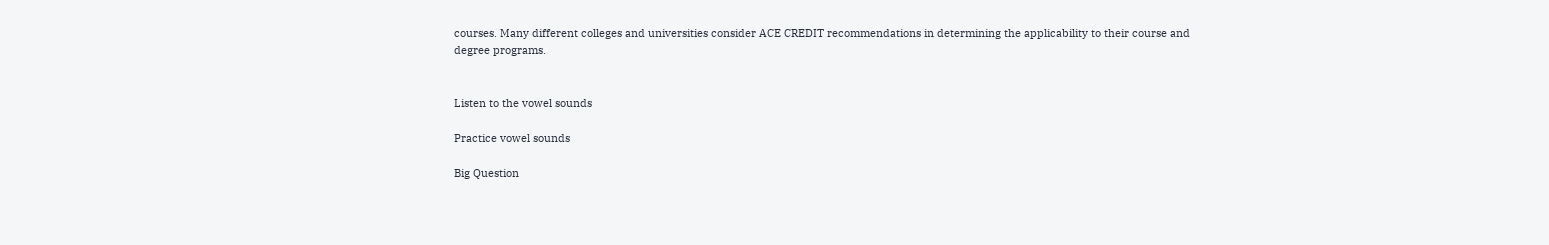courses. Many different colleges and universities consider ACE CREDIT recommendations in determining the applicability to their course and degree programs.


Listen to the vowel sounds

Practice vowel sounds

Big Question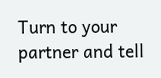Turn to your partner and tell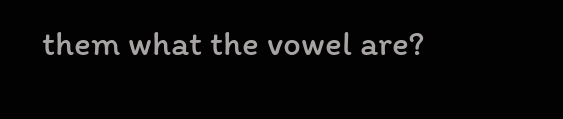them what the vowel are?